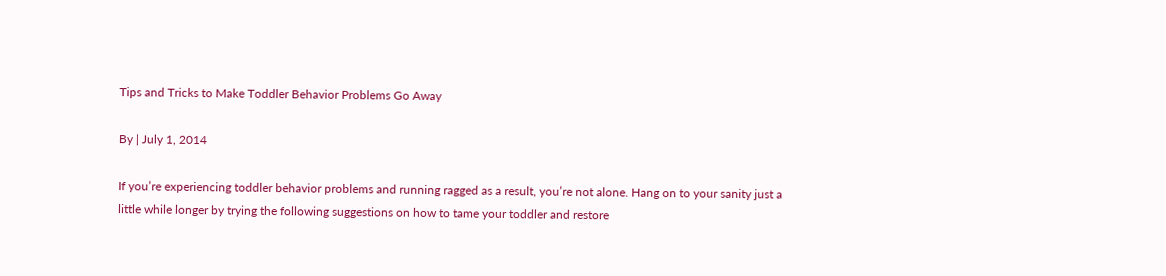Tips and Tricks to Make Toddler Behavior Problems Go Away

By | July 1, 2014

If you’re experiencing toddler behavior problems and running ragged as a result, you’re not alone. Hang on to your sanity just a little while longer by trying the following suggestions on how to tame your toddler and restore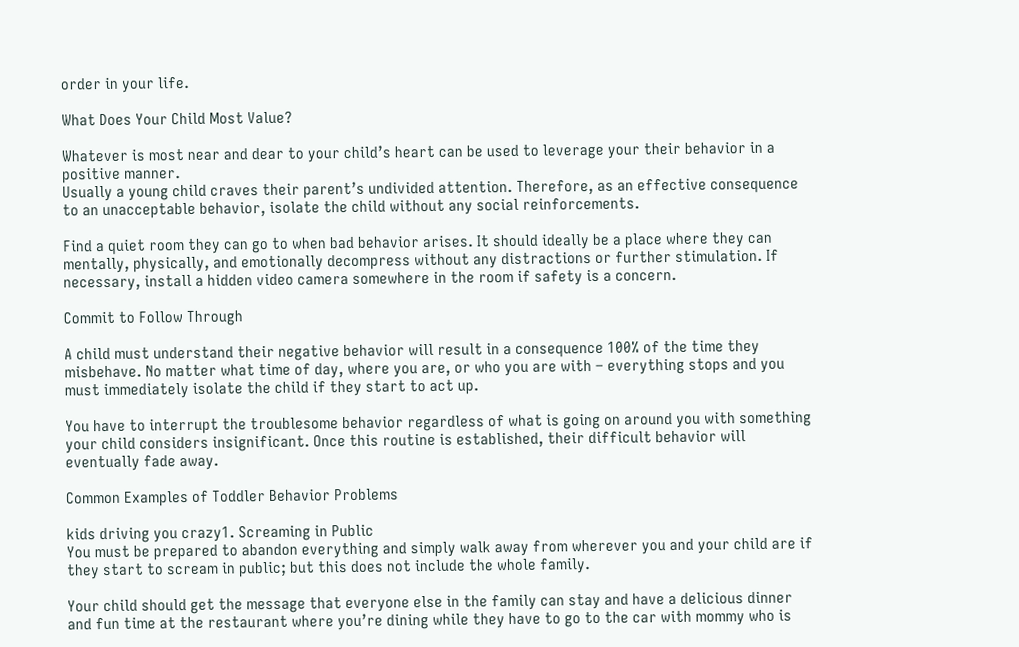order in your life.

What Does Your Child Most Value?

Whatever is most near and dear to your child’s heart can be used to leverage your their behavior in a positive manner.
Usually a young child craves their parent’s undivided attention. Therefore, as an effective consequence to an unacceptable behavior, isolate the child without any social reinforcements.

Find a quiet room they can go to when bad behavior arises. It should ideally be a place where they can mentally, physically, and emotionally decompress without any distractions or further stimulation. If necessary, install a hidden video camera somewhere in the room if safety is a concern.

Commit to Follow Through

A child must understand their negative behavior will result in a consequence 100% of the time they misbehave. No matter what time of day, where you are, or who you are with – everything stops and you must immediately isolate the child if they start to act up.

You have to interrupt the troublesome behavior regardless of what is going on around you with something your child considers insignificant. Once this routine is established, their difficult behavior will eventually fade away.

Common Examples of Toddler Behavior Problems

kids driving you crazy1. Screaming in Public
You must be prepared to abandon everything and simply walk away from wherever you and your child are if they start to scream in public; but this does not include the whole family.

Your child should get the message that everyone else in the family can stay and have a delicious dinner and fun time at the restaurant where you’re dining while they have to go to the car with mommy who is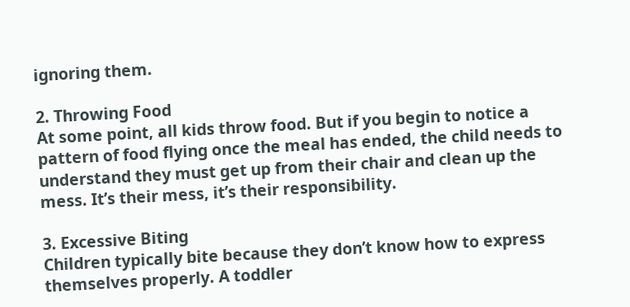ignoring them.

2. Throwing Food
At some point, all kids throw food. But if you begin to notice a pattern of food flying once the meal has ended, the child needs to understand they must get up from their chair and clean up the mess. It’s their mess, it’s their responsibility.

3. Excessive Biting
Children typically bite because they don’t know how to express themselves properly. A toddler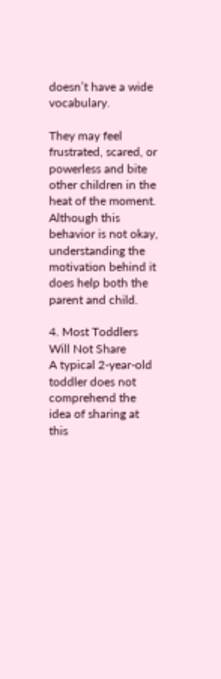doesn’t have a wide vocabulary.

They may feel frustrated, scared, or powerless and bite other children in the heat of the moment. Although this behavior is not okay, understanding the motivation behind it does help both the parent and child.

4. Most Toddlers Will Not Share
A typical 2-year-old toddler does not comprehend the idea of sharing at this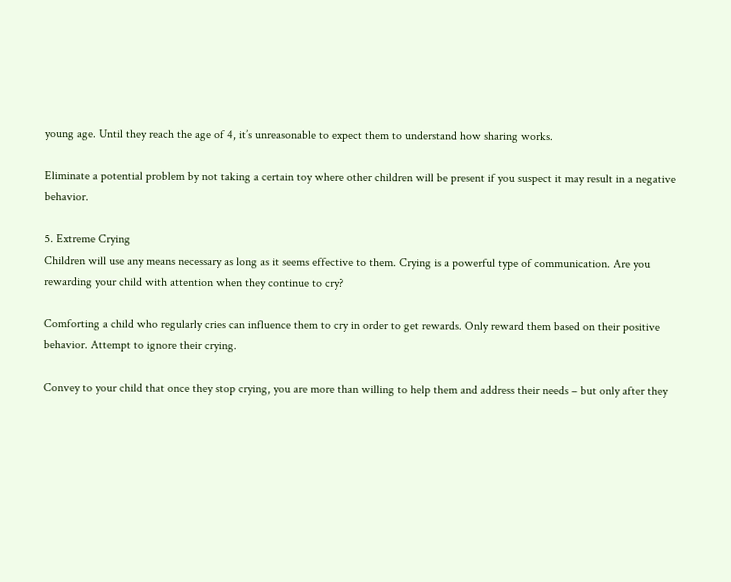young age. Until they reach the age of 4, it’s unreasonable to expect them to understand how sharing works.

Eliminate a potential problem by not taking a certain toy where other children will be present if you suspect it may result in a negative behavior.

5. Extreme Crying
Children will use any means necessary as long as it seems effective to them. Crying is a powerful type of communication. Are you rewarding your child with attention when they continue to cry?

Comforting a child who regularly cries can influence them to cry in order to get rewards. Only reward them based on their positive behavior. Attempt to ignore their crying.

Convey to your child that once they stop crying, you are more than willing to help them and address their needs – but only after they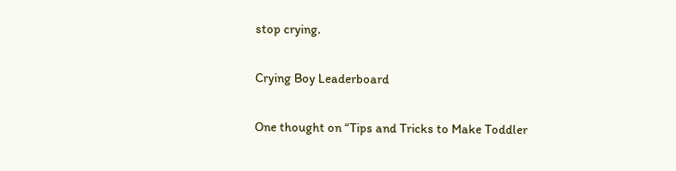stop crying.

Crying Boy Leaderboard

One thought on “Tips and Tricks to Make Toddler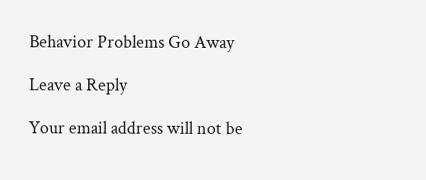Behavior Problems Go Away

Leave a Reply

Your email address will not be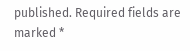published. Required fields are marked *